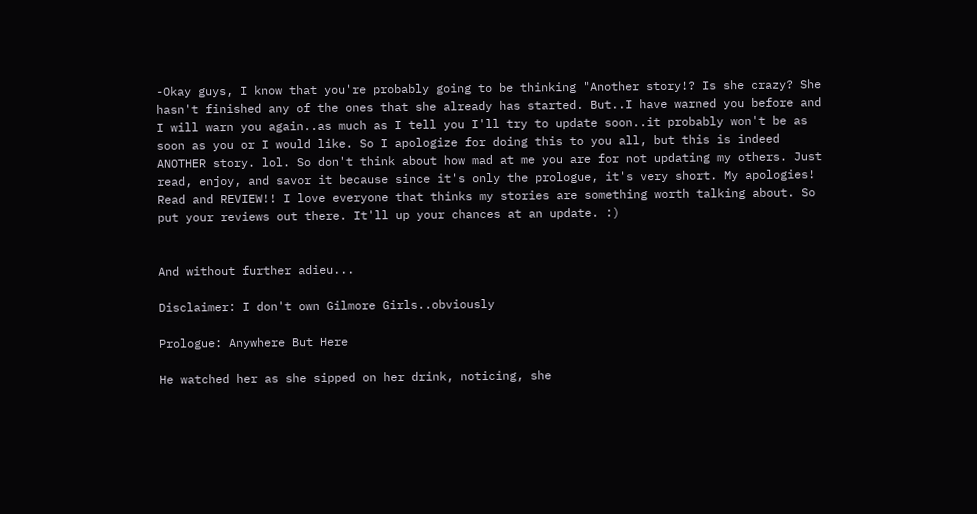-Okay guys, I know that you're probably going to be thinking "Another story!? Is she crazy? She hasn't finished any of the ones that she already has started. But..I have warned you before and I will warn you again..as much as I tell you I'll try to update soon..it probably won't be as soon as you or I would like. So I apologize for doing this to you all, but this is indeed ANOTHER story. lol. So don't think about how mad at me you are for not updating my others. Just read, enjoy, and savor it because since it's only the prologue, it's very short. My apologies! Read and REVIEW!! I love everyone that thinks my stories are something worth talking about. So put your reviews out there. It'll up your chances at an update. :)


And without further adieu...

Disclaimer: I don't own Gilmore Girls..obviously

Prologue: Anywhere But Here

He watched her as she sipped on her drink, noticing, she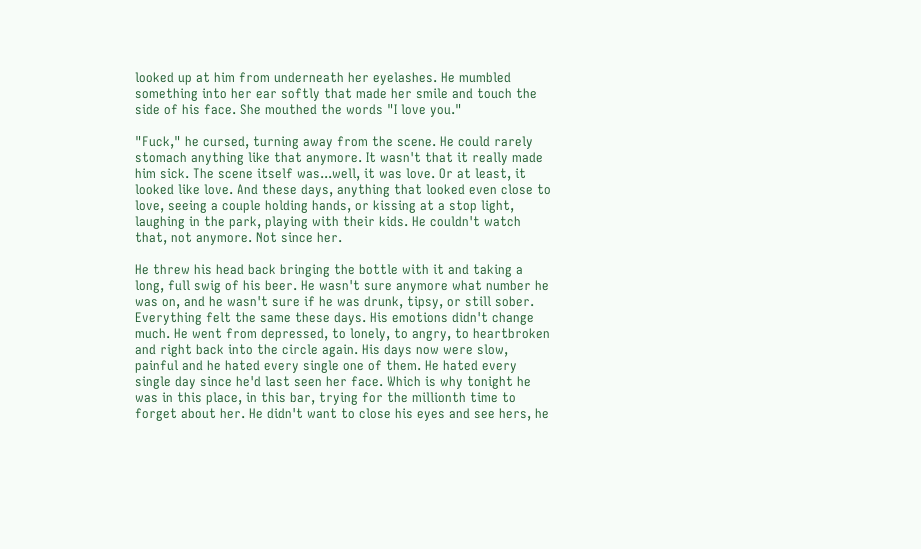looked up at him from underneath her eyelashes. He mumbled something into her ear softly that made her smile and touch the side of his face. She mouthed the words "I love you."

"Fuck," he cursed, turning away from the scene. He could rarely stomach anything like that anymore. It wasn't that it really made him sick. The scene itself was...well, it was love. Or at least, it looked like love. And these days, anything that looked even close to love, seeing a couple holding hands, or kissing at a stop light, laughing in the park, playing with their kids. He couldn't watch that, not anymore. Not since her.

He threw his head back bringing the bottle with it and taking a long, full swig of his beer. He wasn't sure anymore what number he was on, and he wasn't sure if he was drunk, tipsy, or still sober. Everything felt the same these days. His emotions didn't change much. He went from depressed, to lonely, to angry, to heartbroken and right back into the circle again. His days now were slow, painful and he hated every single one of them. He hated every single day since he'd last seen her face. Which is why tonight he was in this place, in this bar, trying for the millionth time to forget about her. He didn't want to close his eyes and see hers, he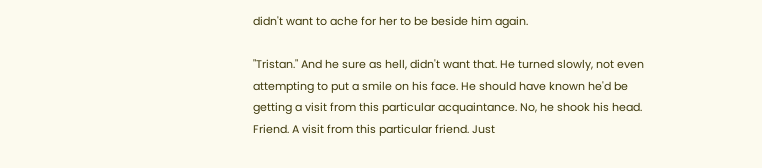didn't want to ache for her to be beside him again.

"Tristan." And he sure as hell, didn't want that. He turned slowly, not even attempting to put a smile on his face. He should have known he'd be getting a visit from this particular acquaintance. No, he shook his head. Friend. A visit from this particular friend. Just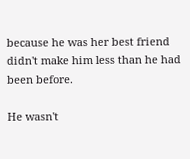because he was her best friend didn't make him less than he had been before.

He wasn't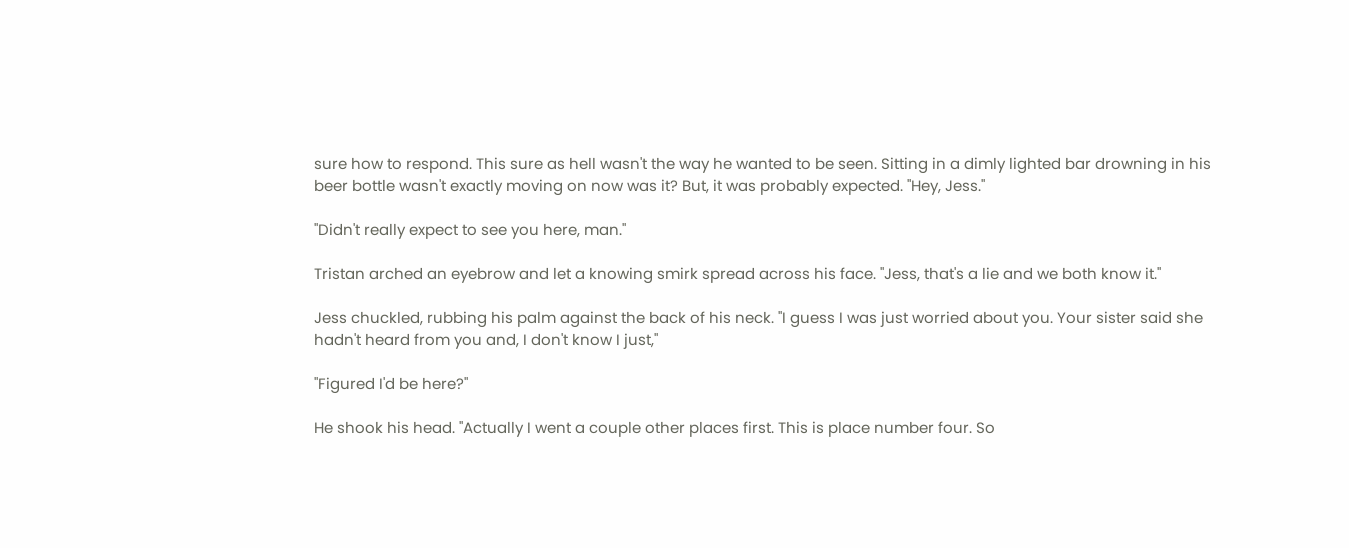sure how to respond. This sure as hell wasn't the way he wanted to be seen. Sitting in a dimly lighted bar drowning in his beer bottle wasn't exactly moving on now was it? But, it was probably expected. "Hey, Jess."

"Didn't really expect to see you here, man."

Tristan arched an eyebrow and let a knowing smirk spread across his face. "Jess, that's a lie and we both know it."

Jess chuckled, rubbing his palm against the back of his neck. "I guess I was just worried about you. Your sister said she hadn't heard from you and, I don't know I just,"

"Figured I'd be here?"

He shook his head. "Actually I went a couple other places first. This is place number four. So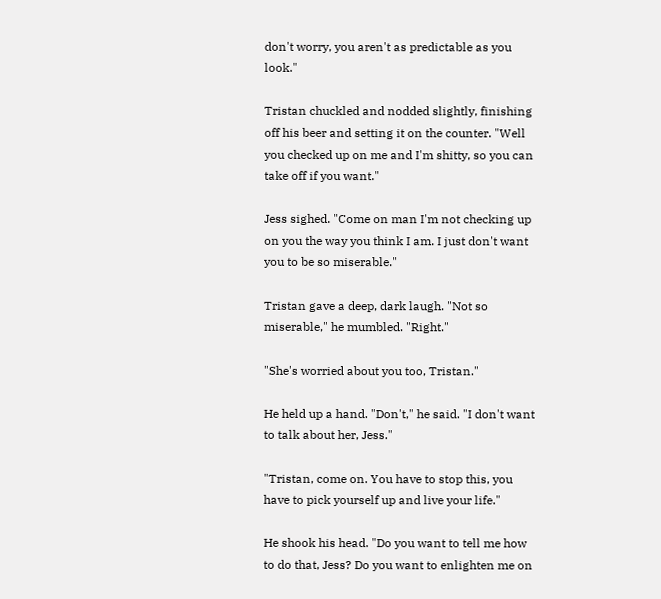don't worry, you aren't as predictable as you look."

Tristan chuckled and nodded slightly, finishing off his beer and setting it on the counter. "Well you checked up on me and I'm shitty, so you can take off if you want."

Jess sighed. "Come on man I'm not checking up on you the way you think I am. I just don't want you to be so miserable."

Tristan gave a deep, dark laugh. "Not so miserable," he mumbled. "Right."

"She's worried about you too, Tristan."

He held up a hand. "Don't," he said. "I don't want to talk about her, Jess."

"Tristan, come on. You have to stop this, you have to pick yourself up and live your life."

He shook his head. "Do you want to tell me how to do that, Jess? Do you want to enlighten me on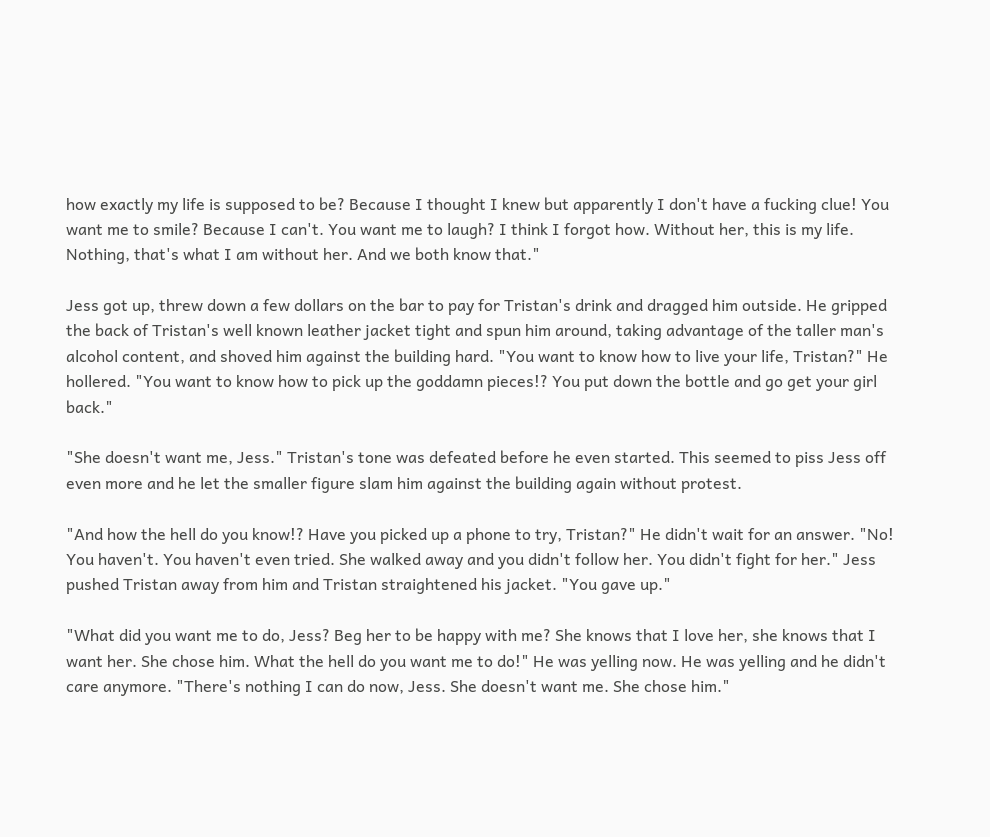how exactly my life is supposed to be? Because I thought I knew but apparently I don't have a fucking clue! You want me to smile? Because I can't. You want me to laugh? I think I forgot how. Without her, this is my life. Nothing, that's what I am without her. And we both know that."

Jess got up, threw down a few dollars on the bar to pay for Tristan's drink and dragged him outside. He gripped the back of Tristan's well known leather jacket tight and spun him around, taking advantage of the taller man's alcohol content, and shoved him against the building hard. "You want to know how to live your life, Tristan?" He hollered. "You want to know how to pick up the goddamn pieces!? You put down the bottle and go get your girl back."

"She doesn't want me, Jess." Tristan's tone was defeated before he even started. This seemed to piss Jess off even more and he let the smaller figure slam him against the building again without protest.

"And how the hell do you know!? Have you picked up a phone to try, Tristan?" He didn't wait for an answer. "No! You haven't. You haven't even tried. She walked away and you didn't follow her. You didn't fight for her." Jess pushed Tristan away from him and Tristan straightened his jacket. "You gave up."

"What did you want me to do, Jess? Beg her to be happy with me? She knows that I love her, she knows that I want her. She chose him. What the hell do you want me to do!" He was yelling now. He was yelling and he didn't care anymore. "There's nothing I can do now, Jess. She doesn't want me. She chose him."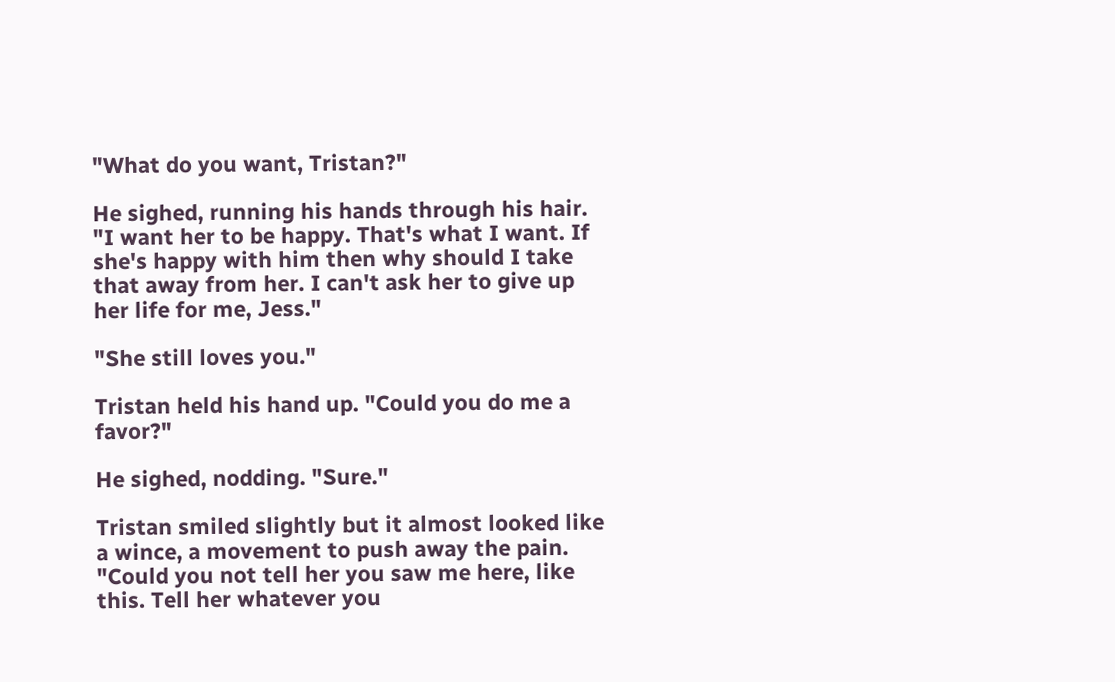"What do you want, Tristan?"

He sighed, running his hands through his hair. "I want her to be happy. That's what I want. If she's happy with him then why should I take that away from her. I can't ask her to give up her life for me, Jess."

"She still loves you."

Tristan held his hand up. "Could you do me a favor?"

He sighed, nodding. "Sure."

Tristan smiled slightly but it almost looked like a wince, a movement to push away the pain. "Could you not tell her you saw me here, like this. Tell her whatever you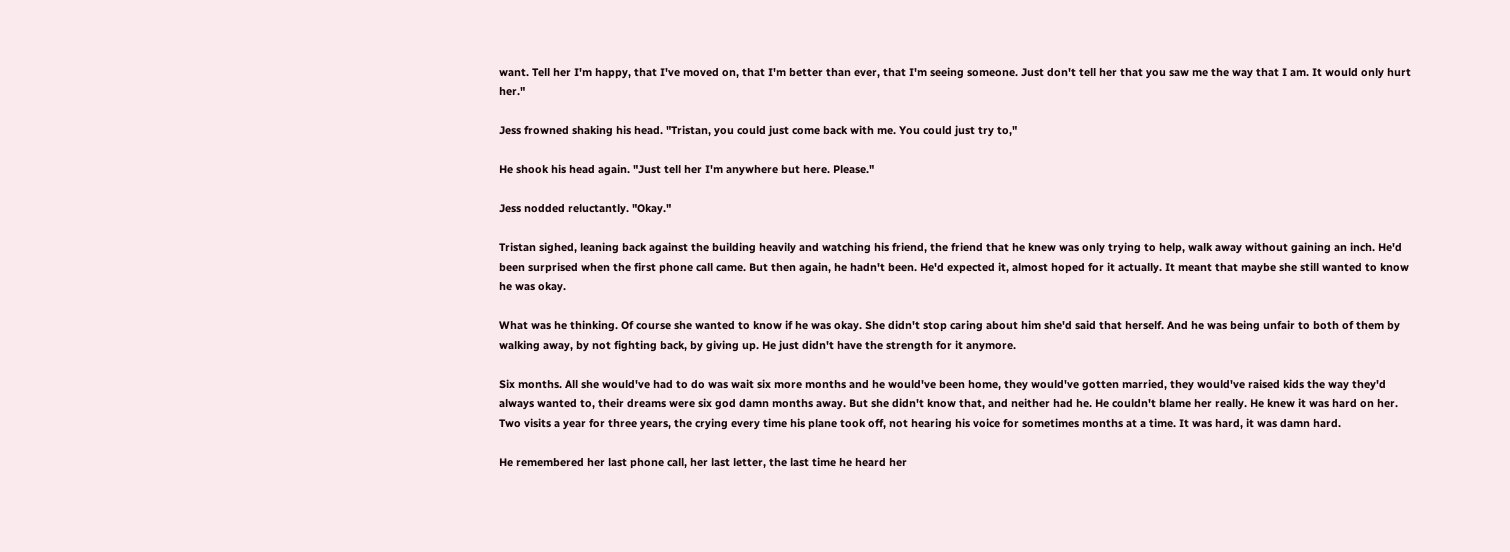want. Tell her I'm happy, that I've moved on, that I'm better than ever, that I'm seeing someone. Just don't tell her that you saw me the way that I am. It would only hurt her."

Jess frowned shaking his head. "Tristan, you could just come back with me. You could just try to,"

He shook his head again. "Just tell her I'm anywhere but here. Please."

Jess nodded reluctantly. "Okay."

Tristan sighed, leaning back against the building heavily and watching his friend, the friend that he knew was only trying to help, walk away without gaining an inch. He'd been surprised when the first phone call came. But then again, he hadn't been. He'd expected it, almost hoped for it actually. It meant that maybe she still wanted to know he was okay.

What was he thinking. Of course she wanted to know if he was okay. She didn't stop caring about him she'd said that herself. And he was being unfair to both of them by walking away, by not fighting back, by giving up. He just didn't have the strength for it anymore.

Six months. All she would've had to do was wait six more months and he would've been home, they would've gotten married, they would've raised kids the way they'd always wanted to, their dreams were six god damn months away. But she didn't know that, and neither had he. He couldn't blame her really. He knew it was hard on her. Two visits a year for three years, the crying every time his plane took off, not hearing his voice for sometimes months at a time. It was hard, it was damn hard.

He remembered her last phone call, her last letter, the last time he heard her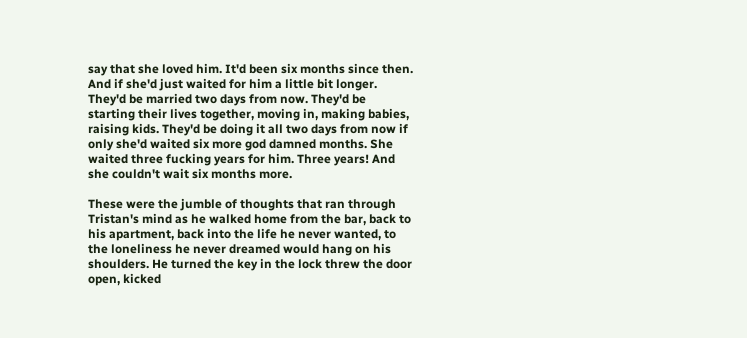say that she loved him. It'd been six months since then. And if she'd just waited for him a little bit longer. They'd be married two days from now. They'd be starting their lives together, moving in, making babies, raising kids. They'd be doing it all two days from now if only she'd waited six more god damned months. She waited three fucking years for him. Three years! And she couldn't wait six months more.

These were the jumble of thoughts that ran through Tristan's mind as he walked home from the bar, back to his apartment, back into the life he never wanted, to the loneliness he never dreamed would hang on his shoulders. He turned the key in the lock threw the door open, kicked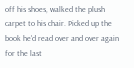off his shoes, walked the plush carpet to his chair. Picked up the book he'd read over and over again for the last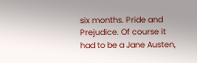six months. Pride and Prejudice. Of course it had to be a Jane Austen,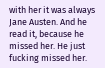with her it was always Jane Austen. And he read it, because he missed her. He just fucking missed her.